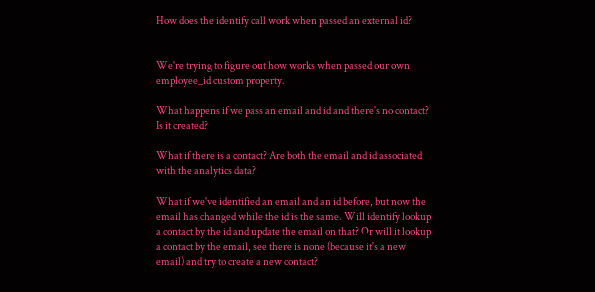How does the identify call work when passed an external id?


We're trying to figure out how works when passed our own employee_id custom property.

What happens if we pass an email and id and there's no contact? Is it created?

What if there is a contact? Are both the email and id associated with the analytics data?

What if we've identified an email and an id before, but now the email has changed while the id is the same. Will identify lookup a contact by the id and update the email on that? Or will it lookup a contact by the email, see there is none (because it's a new email) and try to create a new contact?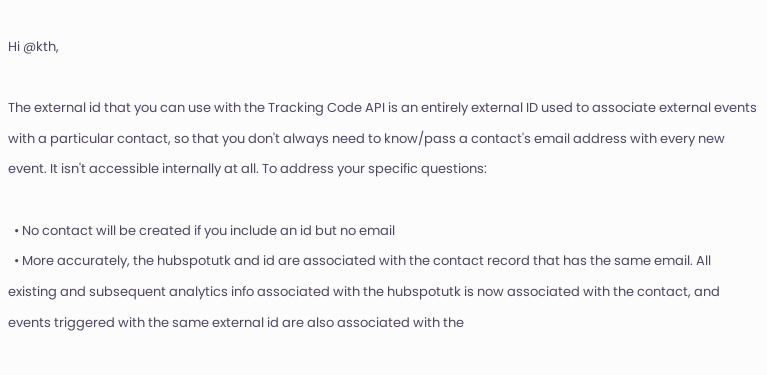Hi @kth,

The external id that you can use with the Tracking Code API is an entirely external ID used to associate external events with a particular contact, so that you don't always need to know/pass a contact's email address with every new event. It isn't accessible internally at all. To address your specific questions:

  • No contact will be created if you include an id but no email
  • More accurately, the hubspotutk and id are associated with the contact record that has the same email. All existing and subsequent analytics info associated with the hubspotutk is now associated with the contact, and events triggered with the same external id are also associated with the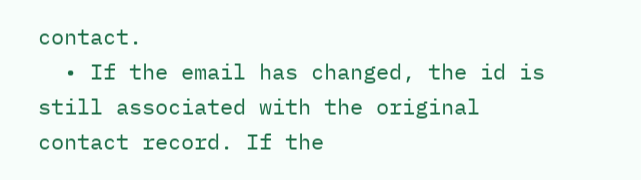contact.
  • If the email has changed, the id is still associated with the original contact record. If the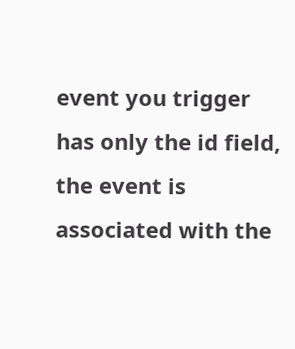event you trigger has only the id field, the event is associated with the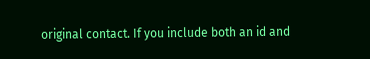original contact. If you include both an id and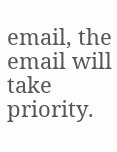email, the email will take priority.